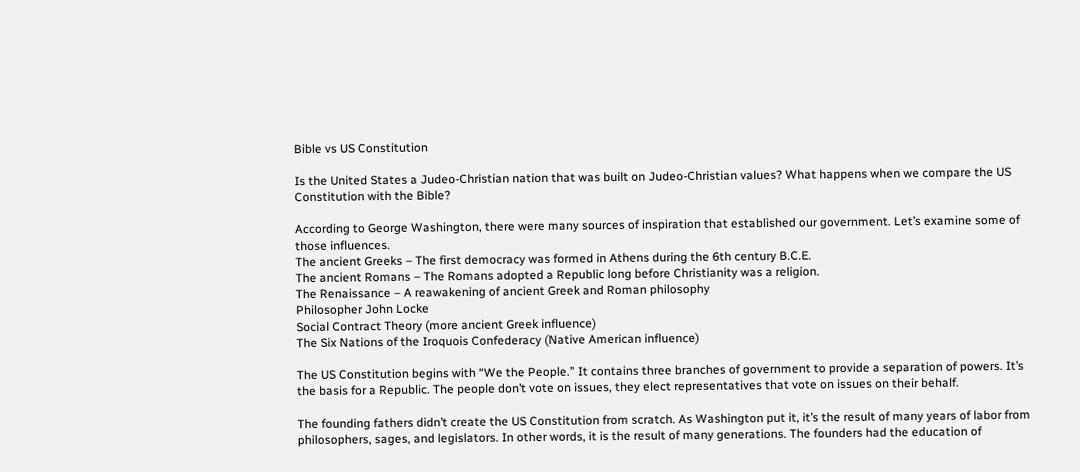Bible vs US Constitution

Is the United States a Judeo-Christian nation that was built on Judeo-Christian values? What happens when we compare the US Constitution with the Bible?

According to George Washington, there were many sources of inspiration that established our government. Let’s examine some of those influences.
The ancient Greeks – The first democracy was formed in Athens during the 6th century B.C.E.
The ancient Romans – The Romans adopted a Republic long before Christianity was a religion.
The Renaissance – A reawakening of ancient Greek and Roman philosophy
Philosopher John Locke
Social Contract Theory (more ancient Greek influence)
The Six Nations of the Iroquois Confederacy (Native American influence)

The US Constitution begins with “We the People.” It contains three branches of government to provide a separation of powers. It’s the basis for a Republic. The people don’t vote on issues, they elect representatives that vote on issues on their behalf.

The founding fathers didn’t create the US Constitution from scratch. As Washington put it, it’s the result of many years of labor from philosophers, sages, and legislators. In other words, it is the result of many generations. The founders had the education of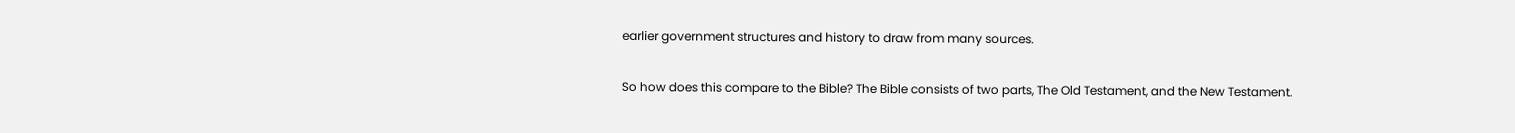earlier government structures and history to draw from many sources.

So how does this compare to the Bible? The Bible consists of two parts, The Old Testament, and the New Testament.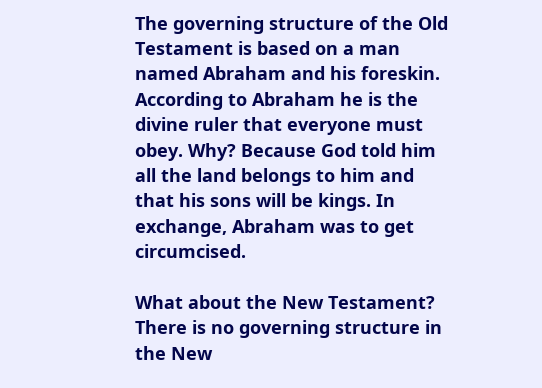The governing structure of the Old Testament is based on a man named Abraham and his foreskin. According to Abraham he is the divine ruler that everyone must obey. Why? Because God told him all the land belongs to him and that his sons will be kings. In exchange, Abraham was to get circumcised.

What about the New Testament? There is no governing structure in the New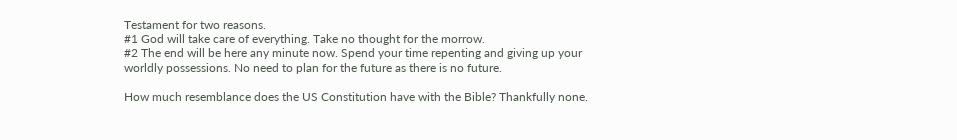Testament for two reasons.
#1 God will take care of everything. Take no thought for the morrow.
#2 The end will be here any minute now. Spend your time repenting and giving up your worldly possessions. No need to plan for the future as there is no future.

How much resemblance does the US Constitution have with the Bible? Thankfully none.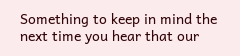Something to keep in mind the next time you hear that our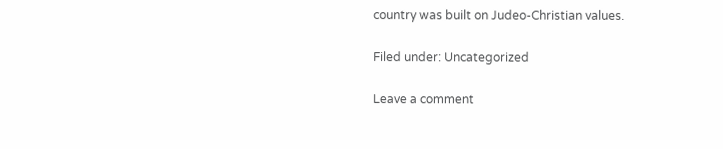country was built on Judeo-Christian values.

Filed under: Uncategorized

Leave a comment